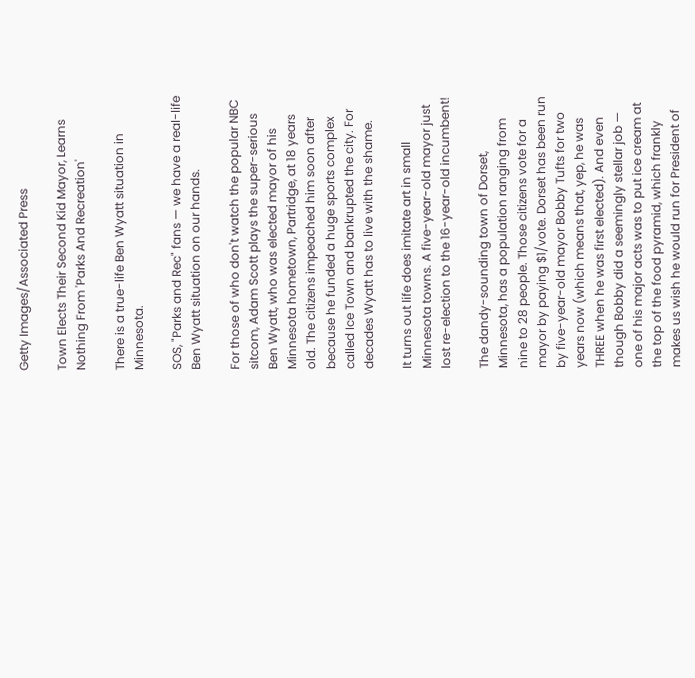Getty Images/Associated Press

Town Elects Their Second Kid Mayor, Learns Nothing From 'Parks And Recreation'

There is a true-life Ben Wyatt situation in Minnesota.

SOS, "Parks and Rec" fans — we have a real-life Ben Wyatt situation on our hands.

For those of who don't watch the popular NBC sitcom, Adam Scott plays the super-serious Ben Wyatt, who was elected mayor of his Minnesota hometown, Partridge, at 18 years old. The citizens impeached him soon after because he funded a huge sports complex called Ice Town and bankrupted the city. For decades Wyatt has to live with the shame.

It turns out life does imitate art in small Minnesota towns. A five-year-old mayor just lost re-election to the 16-year-old incumbent!

The dandy-sounding town of Dorset, Minnesota, has a population ranging from nine to 28 people. Those citizens vote for a mayor by paying $1/vote. Dorset has been run by five-year-old mayor Bobby Tufts for two years now (which means that, yep, he was THREE when he was first elected). And even though Bobby did a seemingly stellar job — one of his major acts was to put ice cream at the top of the food pyramid, which frankly makes us wish he would run for President of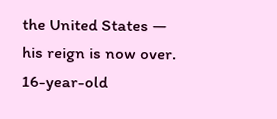the United States — his reign is now over. 16-year-old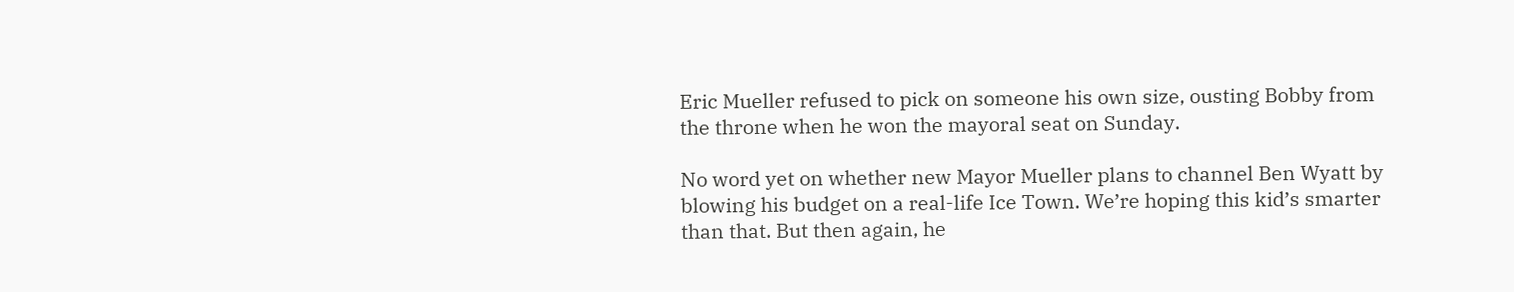Eric Mueller refused to pick on someone his own size, ousting Bobby from the throne when he won the mayoral seat on Sunday.

No word yet on whether new Mayor Mueller plans to channel Ben Wyatt by blowing his budget on a real-life Ice Town. We’re hoping this kid’s smarter than that. But then again, he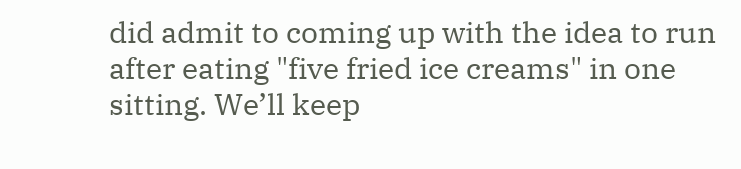did admit to coming up with the idea to run after eating "five fried ice creams" in one sitting. We’ll keep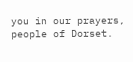you in our prayers, people of Dorset.